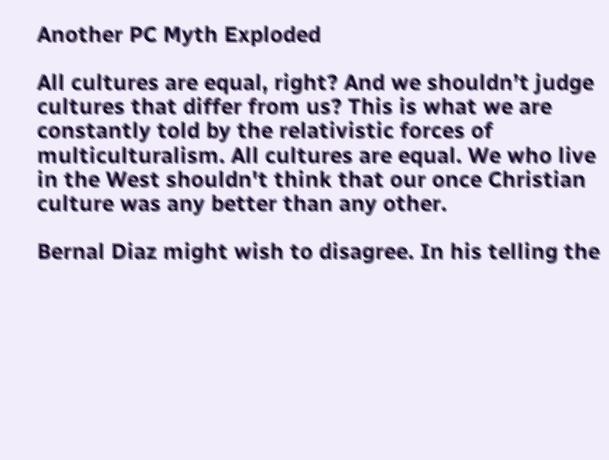Another PC Myth Exploded

All cultures are equal, right? And we shouldn’t judge cultures that differ from us? This is what we are constantly told by the relativistic forces of multiculturalism. All cultures are equal. We who live in the West shouldn't think that our once Christian culture was any better than any other.

Bernal Diaz might wish to disagree. In his telling the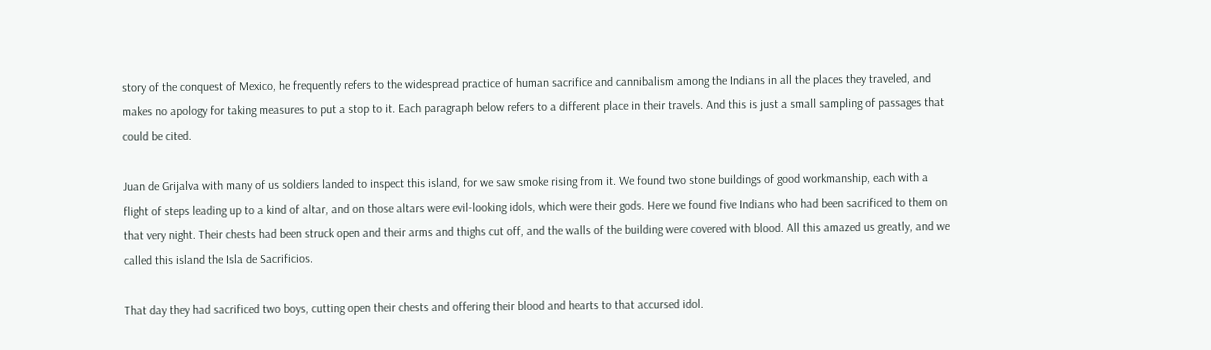story of the conquest of Mexico, he frequently refers to the widespread practice of human sacrifice and cannibalism among the Indians in all the places they traveled, and makes no apology for taking measures to put a stop to it. Each paragraph below refers to a different place in their travels. And this is just a small sampling of passages that could be cited.

Juan de Grijalva with many of us soldiers landed to inspect this island, for we saw smoke rising from it. We found two stone buildings of good workmanship, each with a flight of steps leading up to a kind of altar, and on those altars were evil-looking idols, which were their gods. Here we found five Indians who had been sacrificed to them on that very night. Their chests had been struck open and their arms and thighs cut off, and the walls of the building were covered with blood. All this amazed us greatly, and we called this island the Isla de Sacrificios.

That day they had sacrificed two boys, cutting open their chests and offering their blood and hearts to that accursed idol.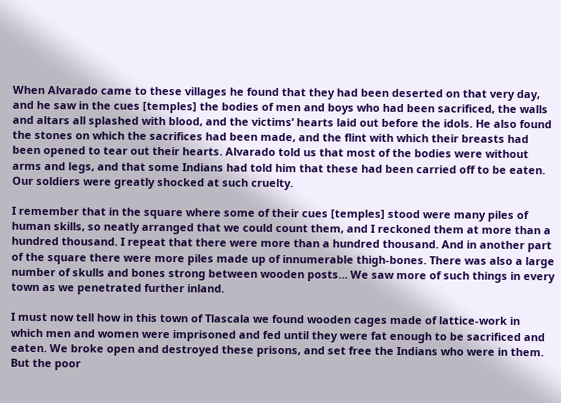When Alvarado came to these villages he found that they had been deserted on that very day, and he saw in the cues [temples] the bodies of men and boys who had been sacrificed, the walls and altars all splashed with blood, and the victims’ hearts laid out before the idols. He also found the stones on which the sacrifices had been made, and the flint with which their breasts had been opened to tear out their hearts. Alvarado told us that most of the bodies were without arms and legs, and that some Indians had told him that these had been carried off to be eaten. Our soldiers were greatly shocked at such cruelty.

I remember that in the square where some of their cues [temples] stood were many piles of human skills, so neatly arranged that we could count them, and I reckoned them at more than a hundred thousand. I repeat that there were more than a hundred thousand. And in another part of the square there were more piles made up of innumerable thigh-bones. There was also a large number of skulls and bones strong between wooden posts… We saw more of such things in every town as we penetrated further inland.

I must now tell how in this town of Tlascala we found wooden cages made of lattice-work in which men and women were imprisoned and fed until they were fat enough to be sacrificed and eaten. We broke open and destroyed these prisons, and set free the Indians who were in them. But the poor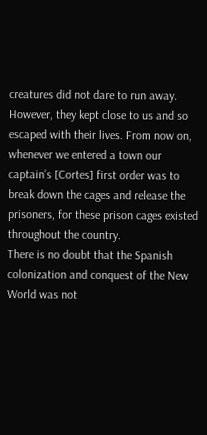creatures did not dare to run away. However, they kept close to us and so escaped with their lives. From now on, whenever we entered a town our captain’s [Cortes] first order was to break down the cages and release the prisoners, for these prison cages existed throughout the country.
There is no doubt that the Spanish colonization and conquest of the New World was not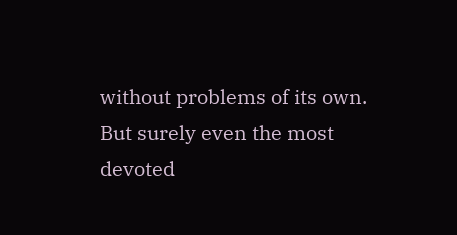without problems of its own. But surely even the most devoted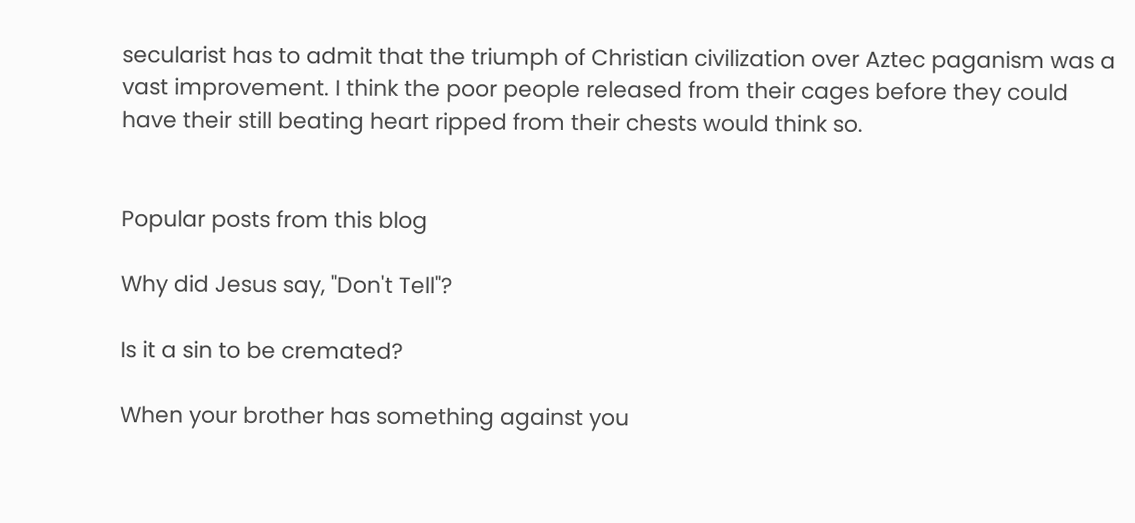secularist has to admit that the triumph of Christian civilization over Aztec paganism was a vast improvement. I think the poor people released from their cages before they could have their still beating heart ripped from their chests would think so.


Popular posts from this blog

Why did Jesus say, "Don't Tell"?

Is it a sin to be cremated?

When your brother has something against you